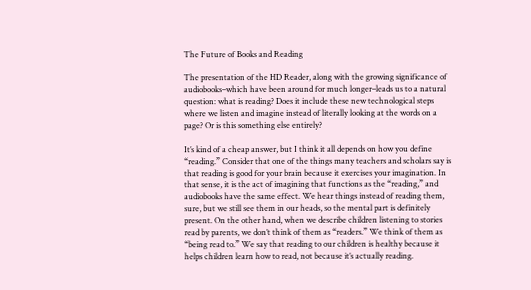The Future of Books and Reading

The presentation of the HD Reader, along with the growing significance of audiobooks–which have been around for much longer–leads us to a natural question: what is reading? Does it include these new technological steps where we listen and imagine instead of literally looking at the words on a page? Or is this something else entirely?

It’s kind of a cheap answer, but I think it all depends on how you define “reading.” Consider that one of the things many teachers and scholars say is that reading is good for your brain because it exercises your imagination. In that sense, it is the act of imagining that functions as the “reading,” and audiobooks have the same effect. We hear things instead of reading them, sure, but we still see them in our heads, so the mental part is definitely present. On the other hand, when we describe children listening to stories read by parents, we don’t think of them as “readers.” We think of them as “being read to.” We say that reading to our children is healthy because it helps children learn how to read, not because it’s actually reading.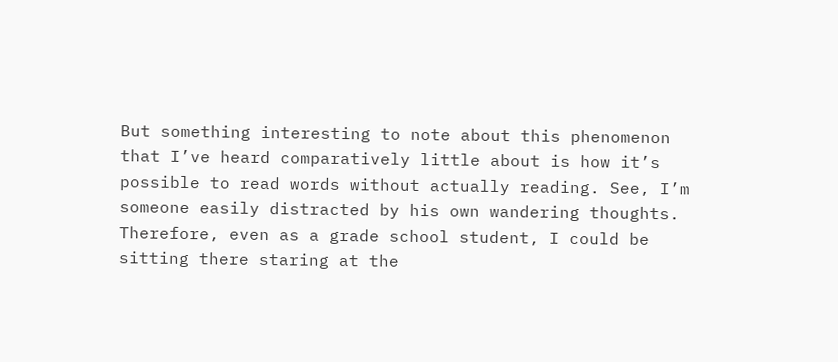But something interesting to note about this phenomenon that I’ve heard comparatively little about is how it’s possible to read words without actually reading. See, I’m someone easily distracted by his own wandering thoughts. Therefore, even as a grade school student, I could be sitting there staring at the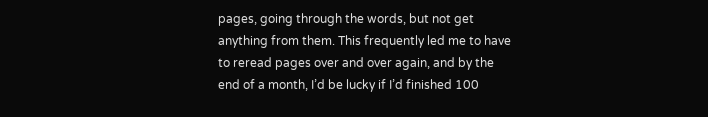pages, going through the words, but not get anything from them. This frequently led me to have to reread pages over and over again, and by the end of a month, I’d be lucky if I’d finished 100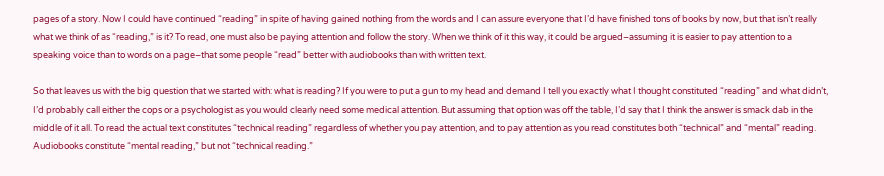pages of a story. Now I could have continued “reading” in spite of having gained nothing from the words and I can assure everyone that I’d have finished tons of books by now, but that isn’t really what we think of as “reading,” is it? To read, one must also be paying attention and follow the story. When we think of it this way, it could be argued–assuming it is easier to pay attention to a speaking voice than to words on a page–that some people “read” better with audiobooks than with written text.

So that leaves us with the big question that we started with: what is reading? If you were to put a gun to my head and demand I tell you exactly what I thought constituted “reading” and what didn’t, I’d probably call either the cops or a psychologist as you would clearly need some medical attention. But assuming that option was off the table, I’d say that I think the answer is smack dab in the middle of it all. To read the actual text constitutes “technical reading” regardless of whether you pay attention, and to pay attention as you read constitutes both “technical” and “mental” reading. Audiobooks constitute “mental reading,” but not “technical reading.”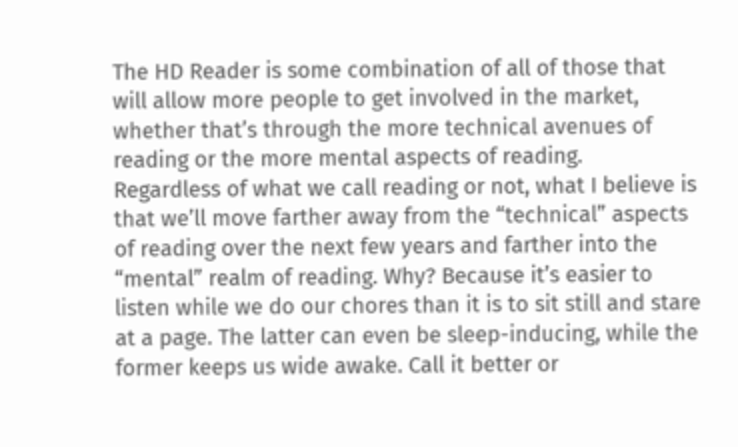The HD Reader is some combination of all of those that will allow more people to get involved in the market, whether that’s through the more technical avenues of reading or the more mental aspects of reading.
Regardless of what we call reading or not, what I believe is that we’ll move farther away from the “technical” aspects of reading over the next few years and farther into the “mental” realm of reading. Why? Because it’s easier to listen while we do our chores than it is to sit still and stare at a page. The latter can even be sleep-inducing, while the former keeps us wide awake. Call it better or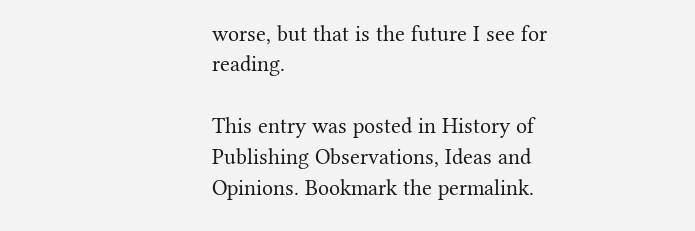worse, but that is the future I see for reading.

This entry was posted in History of Publishing Observations, Ideas and Opinions. Bookmark the permalink.